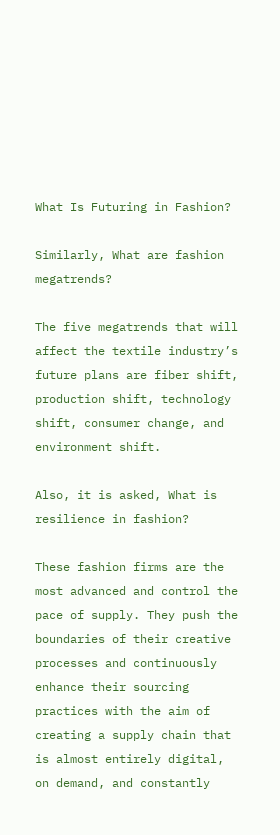What Is Futuring in Fashion?

Similarly, What are fashion megatrends?

The five megatrends that will affect the textile industry’s future plans are fiber shift, production shift, technology shift, consumer change, and environment shift.

Also, it is asked, What is resilience in fashion?

These fashion firms are the most advanced and control the pace of supply. They push the boundaries of their creative processes and continuously enhance their sourcing practices with the aim of creating a supply chain that is almost entirely digital, on demand, and constantly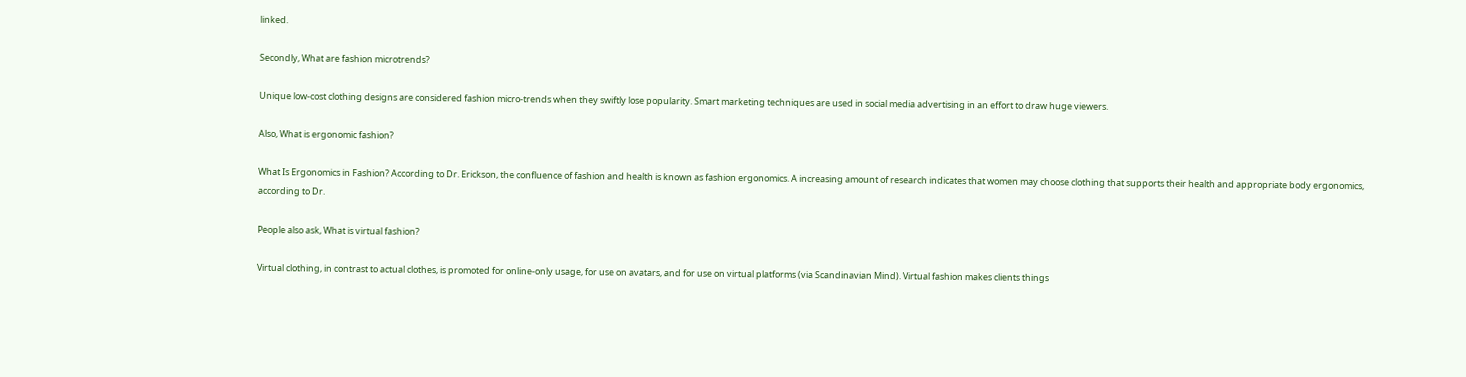linked.

Secondly, What are fashion microtrends?

Unique low-cost clothing designs are considered fashion micro-trends when they swiftly lose popularity. Smart marketing techniques are used in social media advertising in an effort to draw huge viewers.

Also, What is ergonomic fashion?

What Is Ergonomics in Fashion? According to Dr. Erickson, the confluence of fashion and health is known as fashion ergonomics. A increasing amount of research indicates that women may choose clothing that supports their health and appropriate body ergonomics, according to Dr.

People also ask, What is virtual fashion?

Virtual clothing, in contrast to actual clothes, is promoted for online-only usage, for use on avatars, and for use on virtual platforms (via Scandinavian Mind). Virtual fashion makes clients things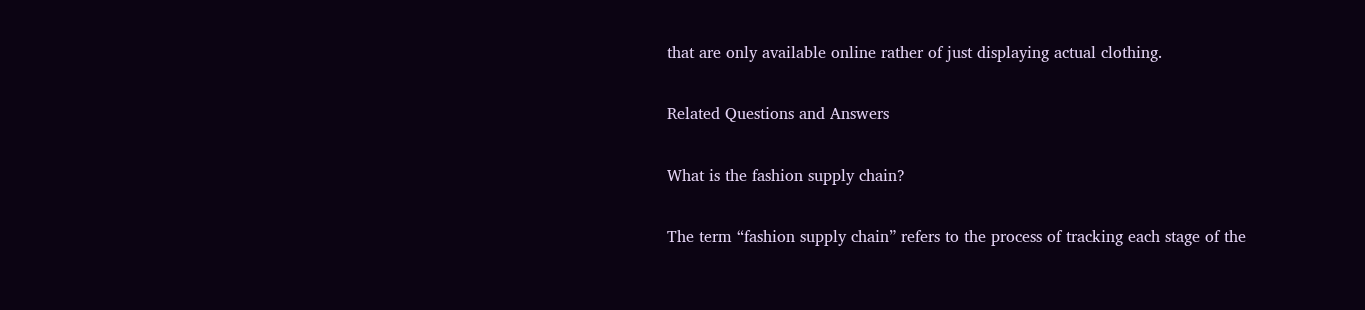that are only available online rather of just displaying actual clothing.

Related Questions and Answers

What is the fashion supply chain?

The term “fashion supply chain” refers to the process of tracking each stage of the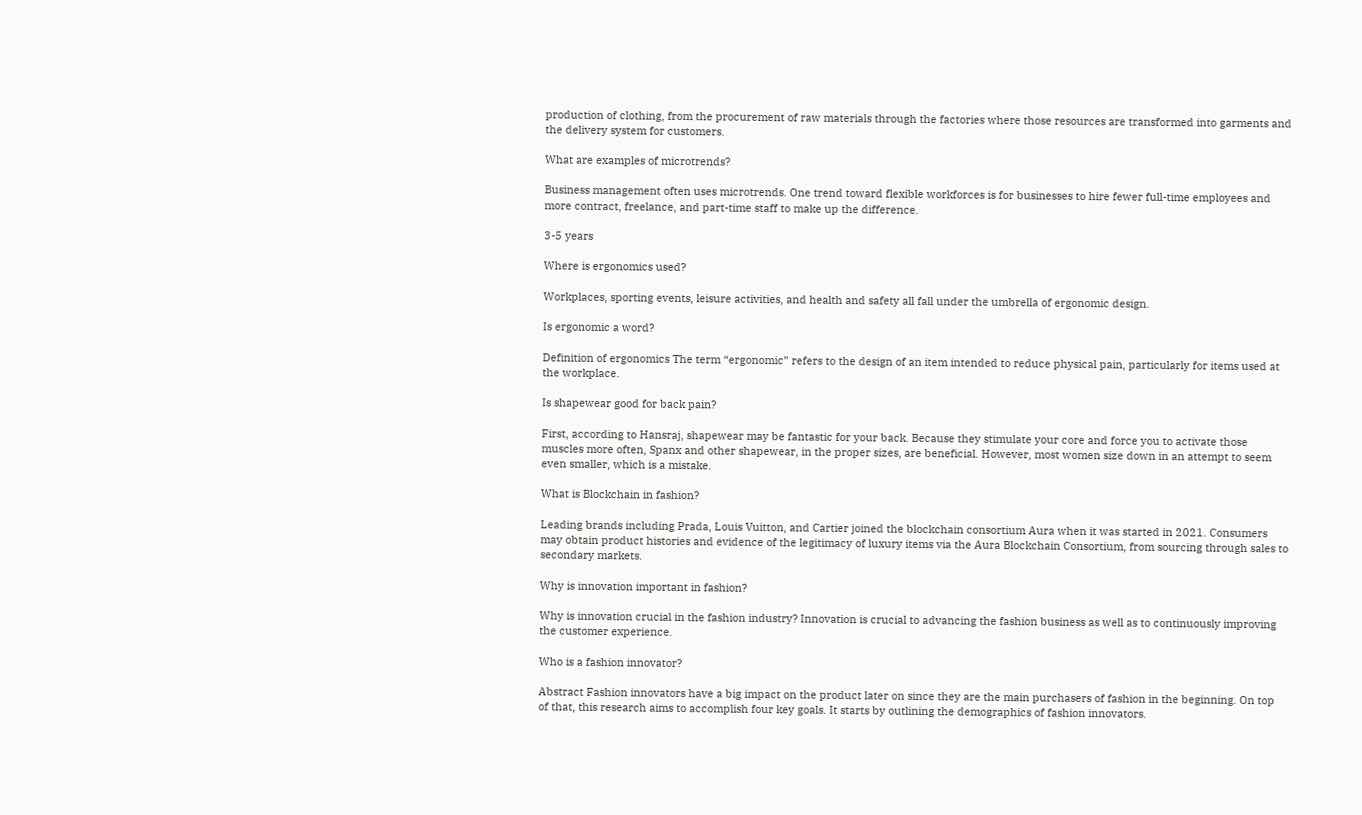production of clothing, from the procurement of raw materials through the factories where those resources are transformed into garments and the delivery system for customers.

What are examples of microtrends?

Business management often uses microtrends. One trend toward flexible workforces is for businesses to hire fewer full-time employees and more contract, freelance, and part-time staff to make up the difference.

3-5 years

Where is ergonomics used?

Workplaces, sporting events, leisure activities, and health and safety all fall under the umbrella of ergonomic design.

Is ergonomic a word?

Definition of ergonomics The term “ergonomic” refers to the design of an item intended to reduce physical pain, particularly for items used at the workplace.

Is shapewear good for back pain?

First, according to Hansraj, shapewear may be fantastic for your back. Because they stimulate your core and force you to activate those muscles more often, Spanx and other shapewear, in the proper sizes, are beneficial. However, most women size down in an attempt to seem even smaller, which is a mistake.

What is Blockchain in fashion?

Leading brands including Prada, Louis Vuitton, and Cartier joined the blockchain consortium Aura when it was started in 2021. Consumers may obtain product histories and evidence of the legitimacy of luxury items via the Aura Blockchain Consortium, from sourcing through sales to secondary markets.

Why is innovation important in fashion?

Why is innovation crucial in the fashion industry? Innovation is crucial to advancing the fashion business as well as to continuously improving the customer experience.

Who is a fashion innovator?

Abstract Fashion innovators have a big impact on the product later on since they are the main purchasers of fashion in the beginning. On top of that, this research aims to accomplish four key goals. It starts by outlining the demographics of fashion innovators.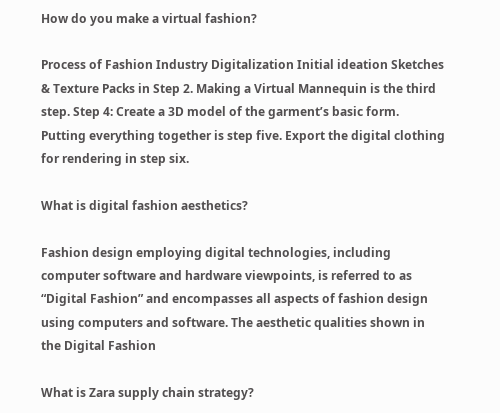How do you make a virtual fashion?

Process of Fashion Industry Digitalization Initial ideation Sketches & Texture Packs in Step 2. Making a Virtual Mannequin is the third step. Step 4: Create a 3D model of the garment’s basic form. Putting everything together is step five. Export the digital clothing for rendering in step six.

What is digital fashion aesthetics?

Fashion design employing digital technologies, including computer software and hardware viewpoints, is referred to as “Digital Fashion” and encompasses all aspects of fashion design using computers and software. The aesthetic qualities shown in the Digital Fashion

What is Zara supply chain strategy?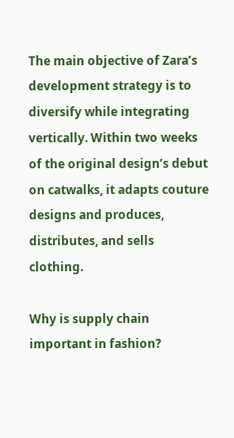The main objective of Zara’s development strategy is to diversify while integrating vertically. Within two weeks of the original design’s debut on catwalks, it adapts couture designs and produces, distributes, and sells clothing.

Why is supply chain important in fashion?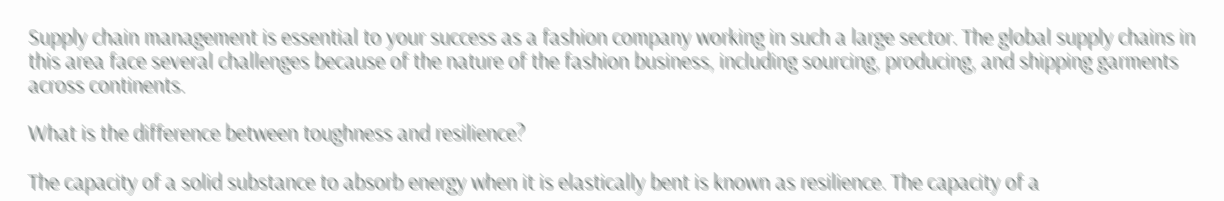Supply chain management is essential to your success as a fashion company working in such a large sector. The global supply chains in this area face several challenges because of the nature of the fashion business, including sourcing, producing, and shipping garments across continents.

What is the difference between toughness and resilience?

The capacity of a solid substance to absorb energy when it is elastically bent is known as resilience. The capacity of a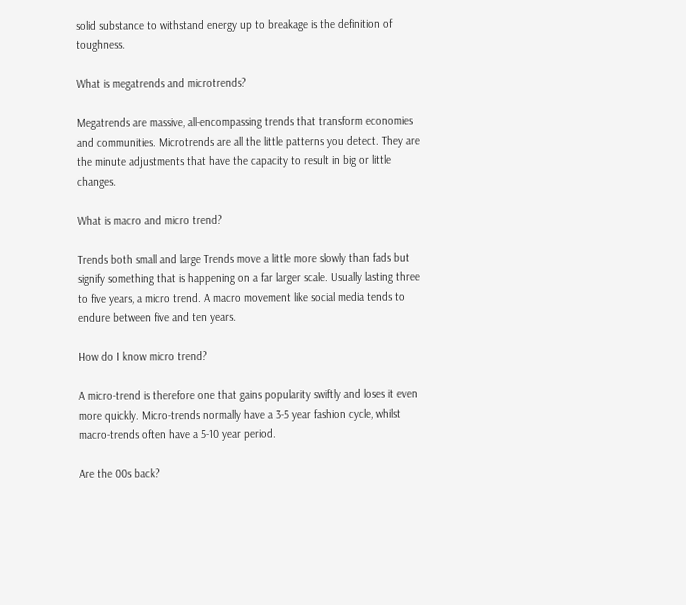solid substance to withstand energy up to breakage is the definition of toughness.

What is megatrends and microtrends?

Megatrends are massive, all-encompassing trends that transform economies and communities. Microtrends are all the little patterns you detect. They are the minute adjustments that have the capacity to result in big or little changes.

What is macro and micro trend?

Trends both small and large Trends move a little more slowly than fads but signify something that is happening on a far larger scale. Usually lasting three to five years, a micro trend. A macro movement like social media tends to endure between five and ten years.

How do I know micro trend?

A micro-trend is therefore one that gains popularity swiftly and loses it even more quickly. Micro-trends normally have a 3-5 year fashion cycle, whilst macro-trends often have a 5-10 year period.

Are the 00s back?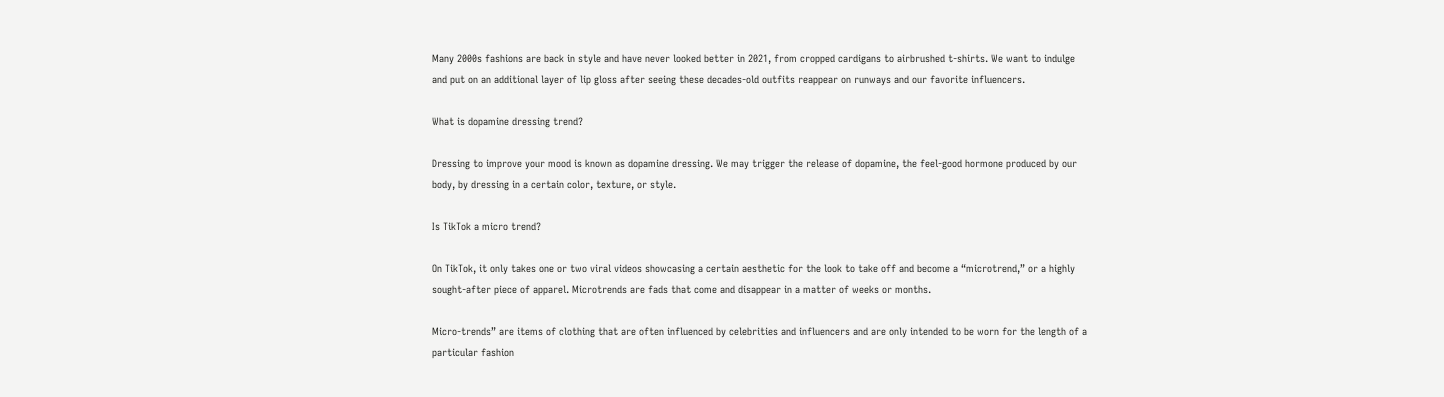Many 2000s fashions are back in style and have never looked better in 2021, from cropped cardigans to airbrushed t-shirts. We want to indulge and put on an additional layer of lip gloss after seeing these decades-old outfits reappear on runways and our favorite influencers.

What is dopamine dressing trend?

Dressing to improve your mood is known as dopamine dressing. We may trigger the release of dopamine, the feel-good hormone produced by our body, by dressing in a certain color, texture, or style.

Is TikTok a micro trend?

On TikTok, it only takes one or two viral videos showcasing a certain aesthetic for the look to take off and become a “microtrend,” or a highly sought-after piece of apparel. Microtrends are fads that come and disappear in a matter of weeks or months.

Micro-trends” are items of clothing that are often influenced by celebrities and influencers and are only intended to be worn for the length of a particular fashion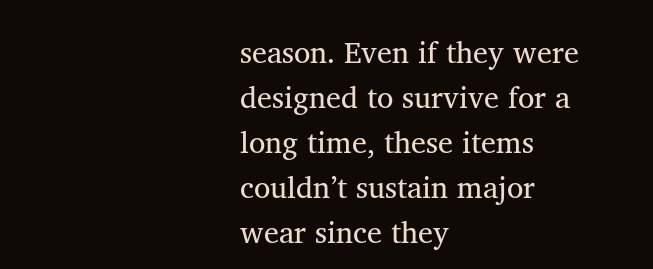season. Even if they were designed to survive for a long time, these items couldn’t sustain major wear since they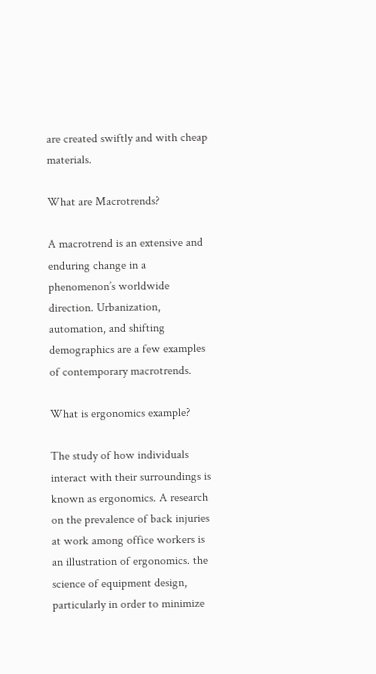are created swiftly and with cheap materials.

What are Macrotrends?

A macrotrend is an extensive and enduring change in a phenomenon’s worldwide direction. Urbanization, automation, and shifting demographics are a few examples of contemporary macrotrends.

What is ergonomics example?

The study of how individuals interact with their surroundings is known as ergonomics. A research on the prevalence of back injuries at work among office workers is an illustration of ergonomics. the science of equipment design, particularly in order to minimize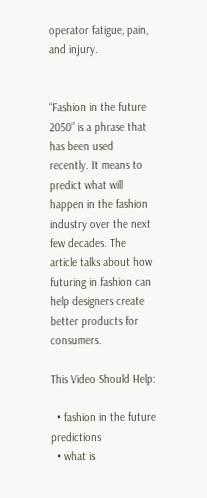operator fatigue, pain, and injury.


“Fashion in the future 2050” is a phrase that has been used recently. It means to predict what will happen in the fashion industry over the next few decades. The article talks about how futuring in fashion can help designers create better products for consumers.

This Video Should Help:

  • fashion in the future predictions
  • what is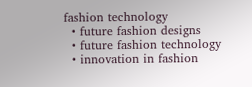fashion technology
  • future fashion designs
  • future fashion technology
  • innovation in fashion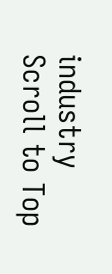industry
Scroll to Top